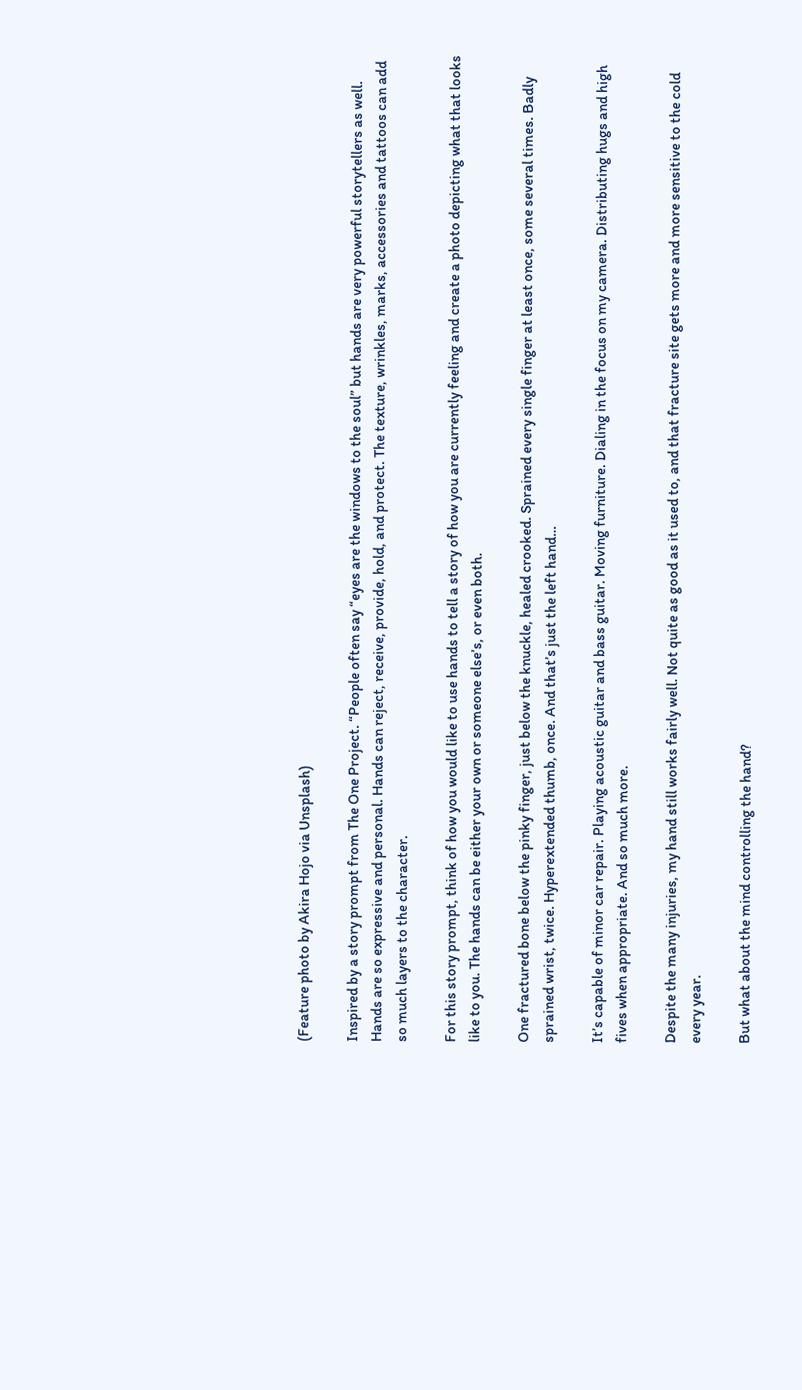(Feature photo by Akira Hojo via Unsplash)

Inspired by a story prompt from The One Project. “People often say “eyes are the windows to the soul” but hands are very powerful storytellers as well. Hands are so expressive and personal. Hands can reject, receive, provide, hold, and protect. The texture, wrinkles, marks, accessories and tattoos can add so much layers to the character.

For this story prompt, think of how you would like to use hands to tell a story of how you are currently feeling and create a photo depicting what that looks like to you. The hands can be either your own or someone else’s, or even both.

One fractured bone below the pinky finger, just below the knuckle, healed crooked. Sprained every single finger at least once, some several times. Badly sprained wrist, twice. Hyperextended thumb, once. And that’s just the left hand…

It’s capable of minor car repair. Playing acoustic guitar and bass guitar. Moving furniture. Dialing in the focus on my camera. Distributing hugs and high fives when appropriate. And so much more.

Despite the many injuries, my hand still works fairly well. Not quite as good as it used to, and that fracture site gets more and more sensitive to the cold every year.

But what about the mind controlling the hand?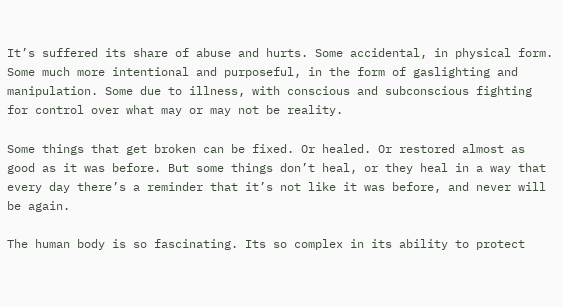It’s suffered its share of abuse and hurts. Some accidental, in physical form. Some much more intentional and purposeful, in the form of gaslighting and manipulation. Some due to illness, with conscious and subconscious fighting for control over what may or may not be reality.

Some things that get broken can be fixed. Or healed. Or restored almost as good as it was before. But some things don’t heal, or they heal in a way that every day there’s a reminder that it’s not like it was before, and never will be again.

The human body is so fascinating. Its so complex in its ability to protect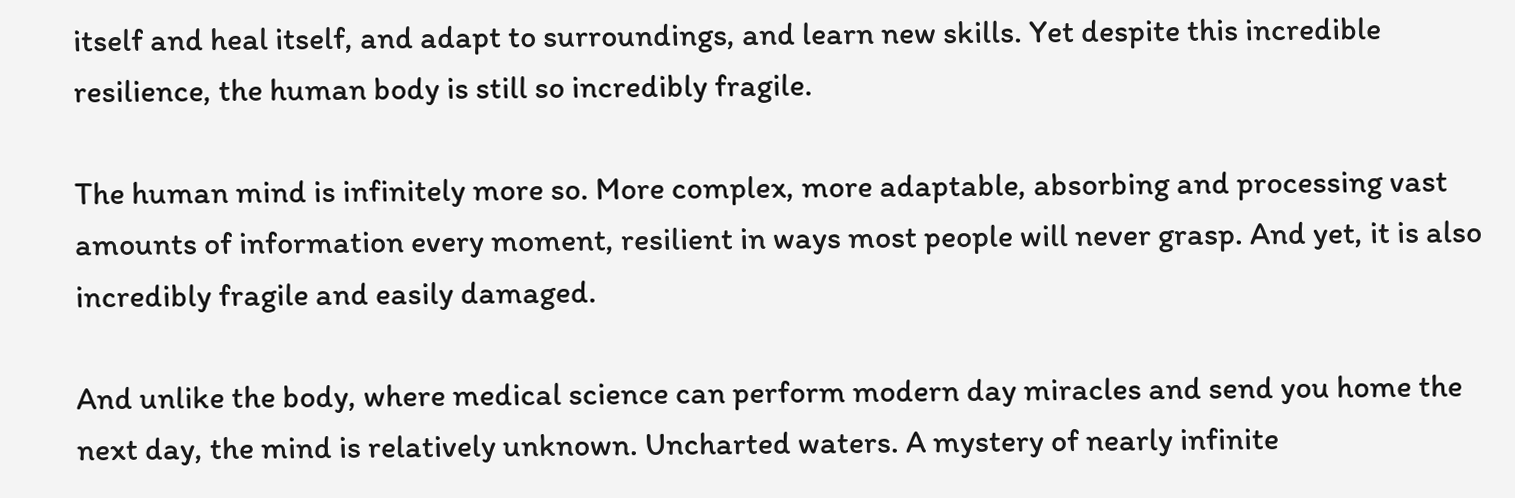itself and heal itself, and adapt to surroundings, and learn new skills. Yet despite this incredible resilience, the human body is still so incredibly fragile.

The human mind is infinitely more so. More complex, more adaptable, absorbing and processing vast amounts of information every moment, resilient in ways most people will never grasp. And yet, it is also incredibly fragile and easily damaged.

And unlike the body, where medical science can perform modern day miracles and send you home the next day, the mind is relatively unknown. Uncharted waters. A mystery of nearly infinite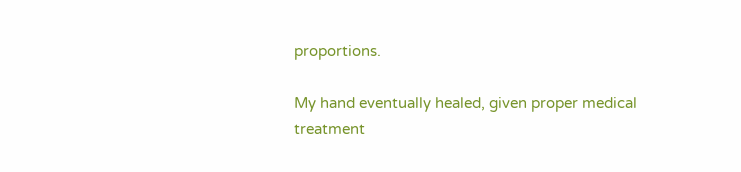proportions.

My hand eventually healed, given proper medical treatment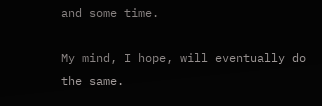and some time.

My mind, I hope, will eventually do the same.